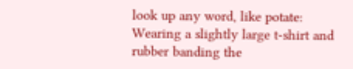look up any word, like potate:
Wearing a slightly large t-shirt and rubber banding the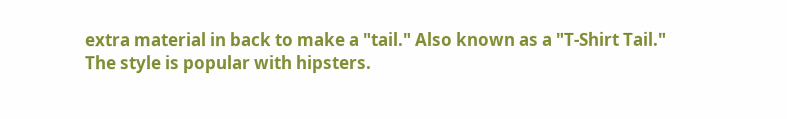extra material in back to make a "tail." Also known as a "T-Shirt Tail." The style is popular with hipsters.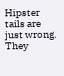Hipster tails are just wrong. They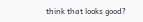think that looks good?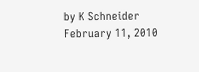by K Schneider February 11, 2010